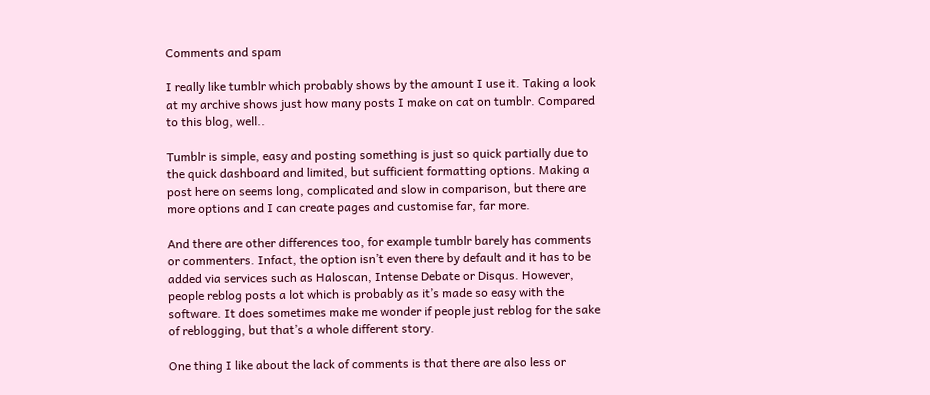Comments and spam

I really like tumblr which probably shows by the amount I use it. Taking a look at my archive shows just how many posts I make on cat on tumblr. Compared to this blog, well..

Tumblr is simple, easy and posting something is just so quick partially due to the quick dashboard and limited, but sufficient formatting options. Making a post here on seems long, complicated and slow in comparison, but there are more options and I can create pages and customise far, far more.

And there are other differences too, for example tumblr barely has comments or commenters. Infact, the option isn’t even there by default and it has to be added via services such as Haloscan, Intense Debate or Disqus. However, people reblog posts a lot which is probably as it’s made so easy with the software. It does sometimes make me wonder if people just reblog for the sake of reblogging, but that’s a whole different story.

One thing I like about the lack of comments is that there are also less or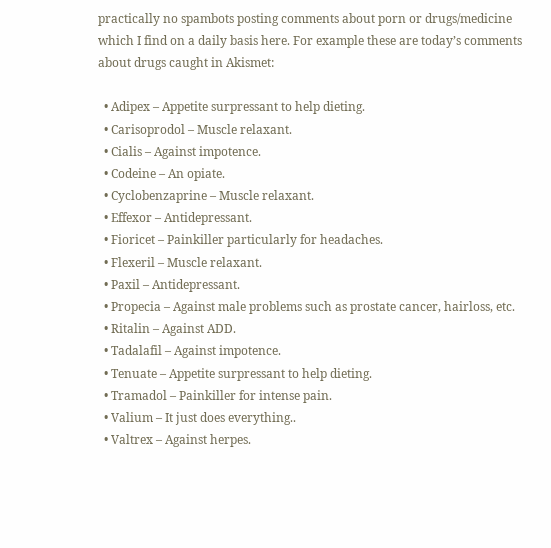practically no spambots posting comments about porn or drugs/medicine which I find on a daily basis here. For example these are today’s comments about drugs caught in Akismet:

  • Adipex – Appetite surpressant to help dieting.
  • Carisoprodol – Muscle relaxant.
  • Cialis – Against impotence.
  • Codeine – An opiate.
  • Cyclobenzaprine – Muscle relaxant.
  • Effexor – Antidepressant.
  • Fioricet – Painkiller particularly for headaches.
  • Flexeril – Muscle relaxant.
  • Paxil – Antidepressant.
  • Propecia – Against male problems such as prostate cancer, hairloss, etc.
  • Ritalin – Against ADD.
  • Tadalafil – Against impotence.
  • Tenuate – Appetite surpressant to help dieting.
  • Tramadol – Painkiller for intense pain.
  • Valium – It just does everything..
  • Valtrex – Against herpes.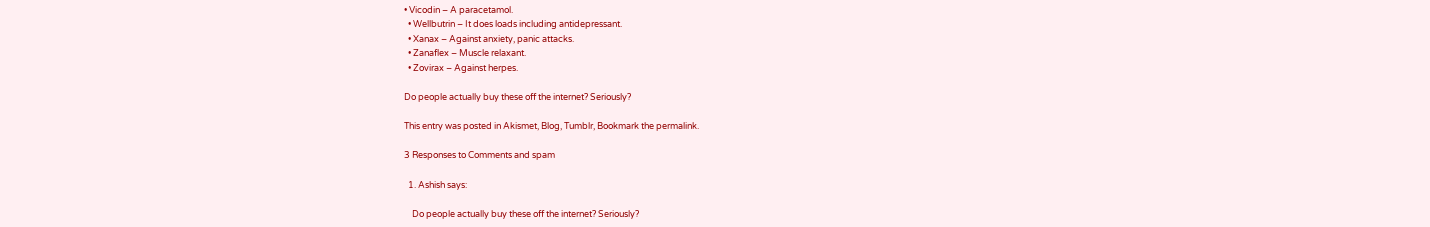• Vicodin – A paracetamol.
  • Wellbutrin – It does loads including antidepressant.
  • Xanax – Against anxiety, panic attacks.
  • Zanaflex – Muscle relaxant.
  • Zovirax – Against herpes.

Do people actually buy these off the internet? Seriously?

This entry was posted in Akismet, Blog, Tumblr, Bookmark the permalink.

3 Responses to Comments and spam

  1. Ashish says:

    Do people actually buy these off the internet? Seriously?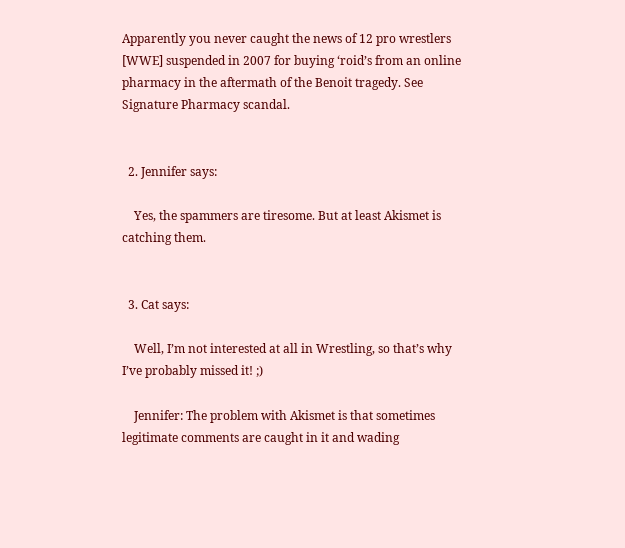Apparently you never caught the news of 12 pro wrestlers [WWE] suspended in 2007 for buying ‘roid’s from an online pharmacy in the aftermath of the Benoit tragedy. See Signature Pharmacy scandal.


  2. Jennifer says:

    Yes, the spammers are tiresome. But at least Akismet is catching them.


  3. Cat says:

    Well, I’m not interested at all in Wrestling, so that’s why I’ve probably missed it! ;)

    Jennifer: The problem with Akismet is that sometimes legitimate comments are caught in it and wading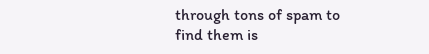through tons of spam to find them is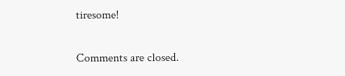tiresome!


Comments are closed.